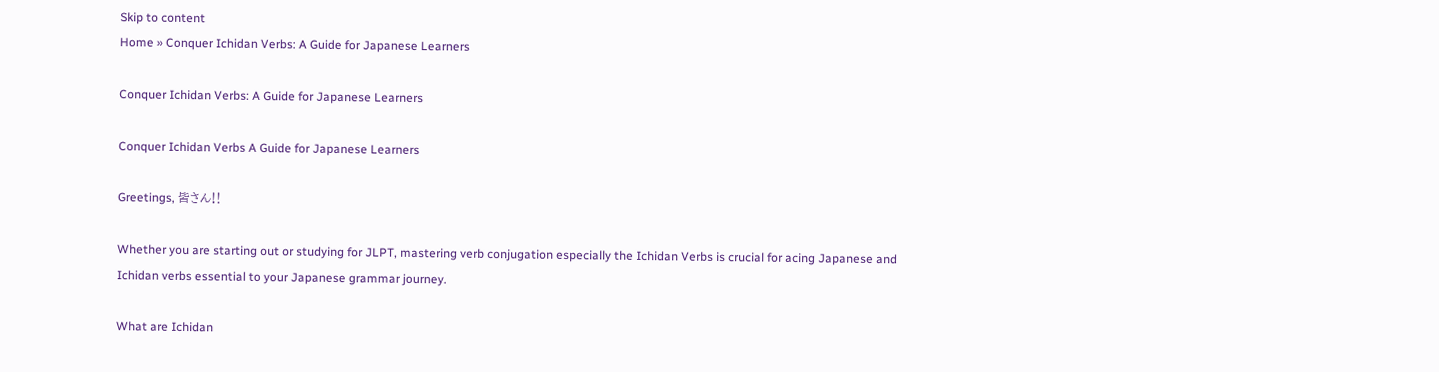Skip to content
Home » Conquer Ichidan Verbs: A Guide for Japanese Learners

Conquer Ichidan Verbs: A Guide for Japanese Learners

Conquer Ichidan Verbs A Guide for Japanese Learners

Greetings, 皆さん‼

Whether you are starting out or studying for JLPT, mastering verb conjugation especially the Ichidan Verbs is crucial for acing Japanese and Ichidan verbs essential to your Japanese grammar journey.

What are Ichidan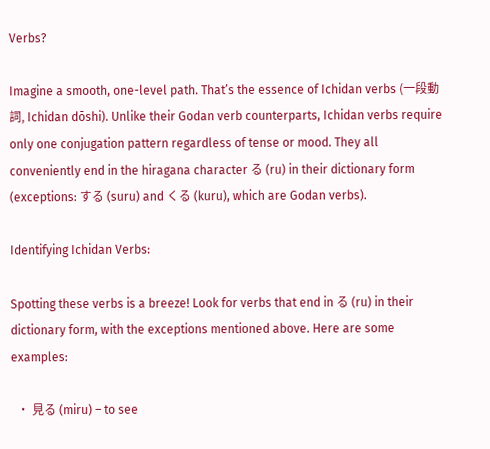Verbs?

Imagine a smooth, one-level path. That’s the essence of Ichidan verbs (一段動詞, Ichidan dōshi). Unlike their Godan verb counterparts, Ichidan verbs require only one conjugation pattern regardless of tense or mood. They all conveniently end in the hiragana character る (ru) in their dictionary form (exceptions: する (suru) and くる (kuru), which are Godan verbs).

Identifying Ichidan Verbs:

Spotting these verbs is a breeze! Look for verbs that end in る (ru) in their dictionary form, with the exceptions mentioned above. Here are some examples:

  • 見る (miru) – to see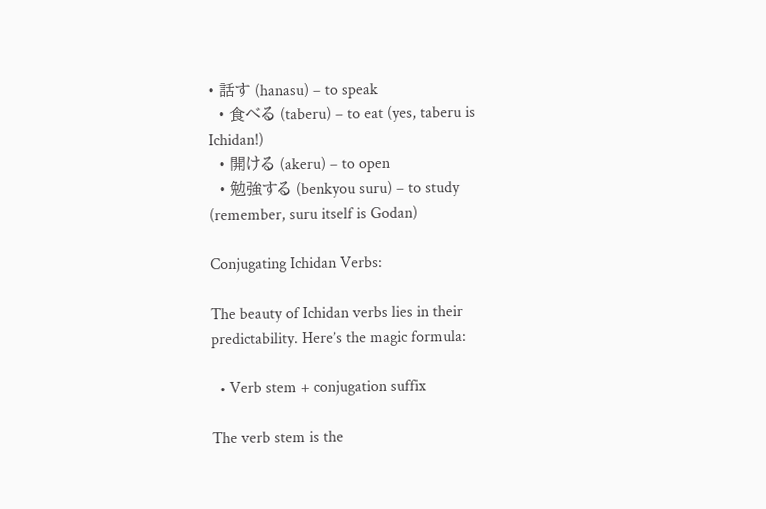• 話す (hanasu) – to speak
  • 食べる (taberu) – to eat (yes, taberu is Ichidan!)
  • 開ける (akeru) – to open
  • 勉強する (benkyou suru) – to study (remember, suru itself is Godan)

Conjugating Ichidan Verbs:

The beauty of Ichidan verbs lies in their predictability. Here’s the magic formula:

  • Verb stem + conjugation suffix

The verb stem is the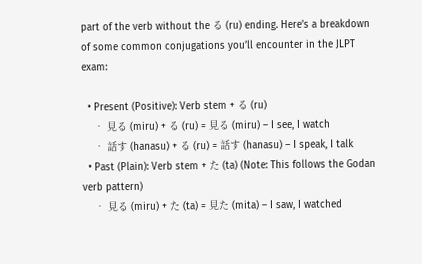part of the verb without the る (ru) ending. Here’s a breakdown of some common conjugations you’ll encounter in the JLPT exam:

  • Present (Positive): Verb stem + る (ru)
    • 見る (miru) + る (ru) = 見る (miru) – I see, I watch
    • 話す (hanasu) + る (ru) = 話す (hanasu) – I speak, I talk
  • Past (Plain): Verb stem + た (ta) (Note: This follows the Godan verb pattern)
    • 見る (miru) + た (ta) = 見た (mita) – I saw, I watched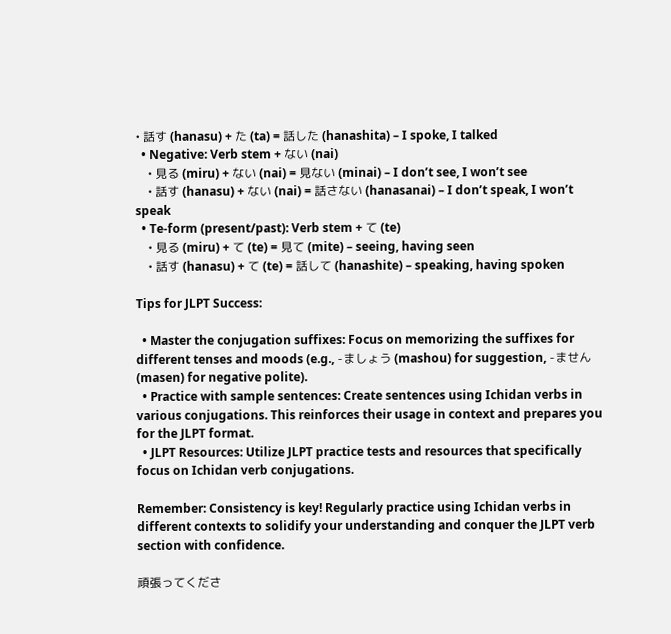• 話す (hanasu) + た (ta) = 話した (hanashita) – I spoke, I talked
  • Negative: Verb stem + ない (nai)
    • 見る (miru) + ない (nai) = 見ない (minai) – I don’t see, I won’t see
    • 話す (hanasu) + ない (nai) = 話さない (hanasanai) – I don’t speak, I won’t speak
  • Te-form (present/past): Verb stem + て (te)
    • 見る (miru) + て (te) = 見て (mite) – seeing, having seen
    • 話す (hanasu) + て (te) = 話して (hanashite) – speaking, having spoken

Tips for JLPT Success:

  • Master the conjugation suffixes: Focus on memorizing the suffixes for different tenses and moods (e.g., -ましょう (mashou) for suggestion, -ません (masen) for negative polite).
  • Practice with sample sentences: Create sentences using Ichidan verbs in various conjugations. This reinforces their usage in context and prepares you for the JLPT format.
  • JLPT Resources: Utilize JLPT practice tests and resources that specifically focus on Ichidan verb conjugations.

Remember: Consistency is key! Regularly practice using Ichidan verbs in different contexts to solidify your understanding and conquer the JLPT verb section with confidence.

頑張ってくださ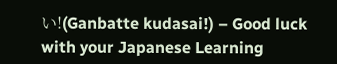い!(Ganbatte kudasai!) – Good luck with your Japanese Learning